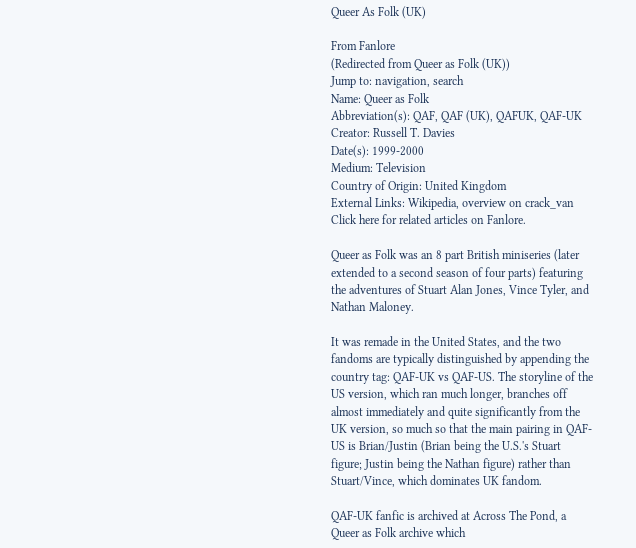Queer As Folk (UK)

From Fanlore
(Redirected from Queer as Folk (UK))
Jump to: navigation, search
Name: Queer as Folk
Abbreviation(s): QAF, QAF (UK), QAFUK, QAF-UK
Creator: Russell T. Davies
Date(s): 1999-2000
Medium: Television
Country of Origin: United Kingdom
External Links: Wikipedia, overview on crack_van
Click here for related articles on Fanlore.

Queer as Folk was an 8 part British miniseries (later extended to a second season of four parts) featuring the adventures of Stuart Alan Jones, Vince Tyler, and Nathan Maloney.

It was remade in the United States, and the two fandoms are typically distinguished by appending the country tag: QAF-UK vs QAF-US. The storyline of the US version, which ran much longer, branches off almost immediately and quite significantly from the UK version, so much so that the main pairing in QAF-US is Brian/Justin (Brian being the U.S.'s Stuart figure; Justin being the Nathan figure) rather than Stuart/Vince, which dominates UK fandom.

QAF-UK fanfic is archived at Across The Pond, a Queer as Folk archive which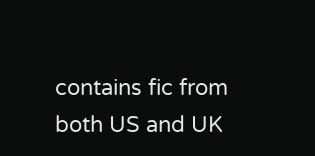contains fic from both US and UK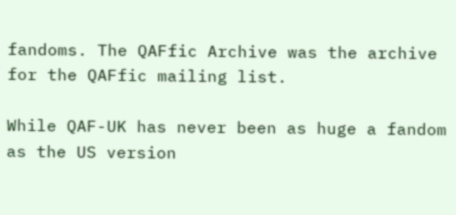fandoms. The QAFfic Archive was the archive for the QAFfic mailing list.

While QAF-UK has never been as huge a fandom as the US version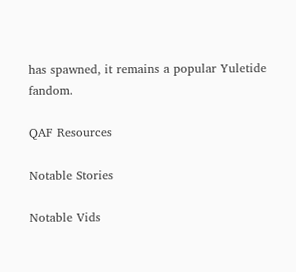has spawned, it remains a popular Yuletide fandom.

QAF Resources

Notable Stories

Notable Vids